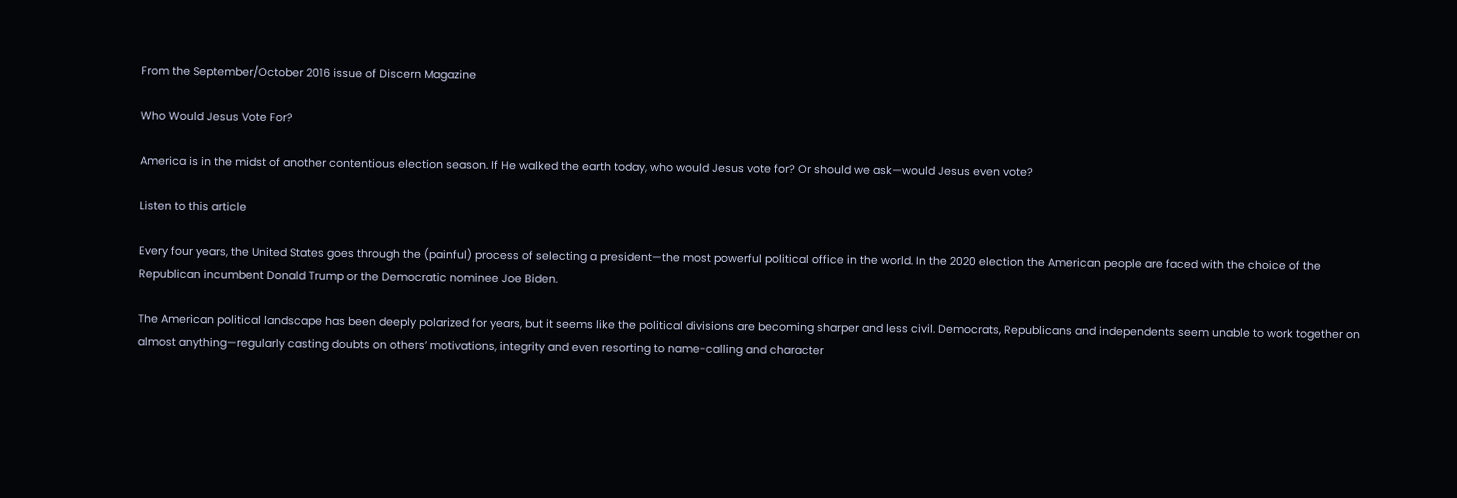From the September/October 2016 issue of Discern Magazine

Who Would Jesus Vote For?

America is in the midst of another contentious election season. If He walked the earth today, who would Jesus vote for? Or should we ask—would Jesus even vote?

Listen to this article

Every four years, the United States goes through the (painful) process of selecting a president—the most powerful political office in the world. In the 2020 election the American people are faced with the choice of the Republican incumbent Donald Trump or the Democratic nominee Joe Biden.

The American political landscape has been deeply polarized for years, but it seems like the political divisions are becoming sharper and less civil. Democrats, Republicans and independents seem unable to work together on almost anything—regularly casting doubts on others’ motivations, integrity and even resorting to name-calling and character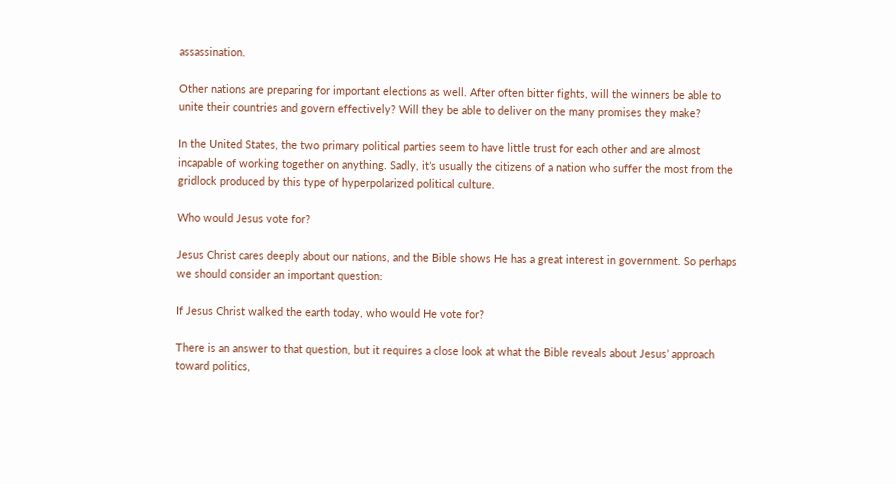assassination.

Other nations are preparing for important elections as well. After often bitter fights, will the winners be able to unite their countries and govern effectively? Will they be able to deliver on the many promises they make?

In the United States, the two primary political parties seem to have little trust for each other and are almost incapable of working together on anything. Sadly, it’s usually the citizens of a nation who suffer the most from the gridlock produced by this type of hyperpolarized political culture.

Who would Jesus vote for?

Jesus Christ cares deeply about our nations, and the Bible shows He has a great interest in government. So perhaps we should consider an important question:

If Jesus Christ walked the earth today, who would He vote for?

There is an answer to that question, but it requires a close look at what the Bible reveals about Jesus’ approach toward politics,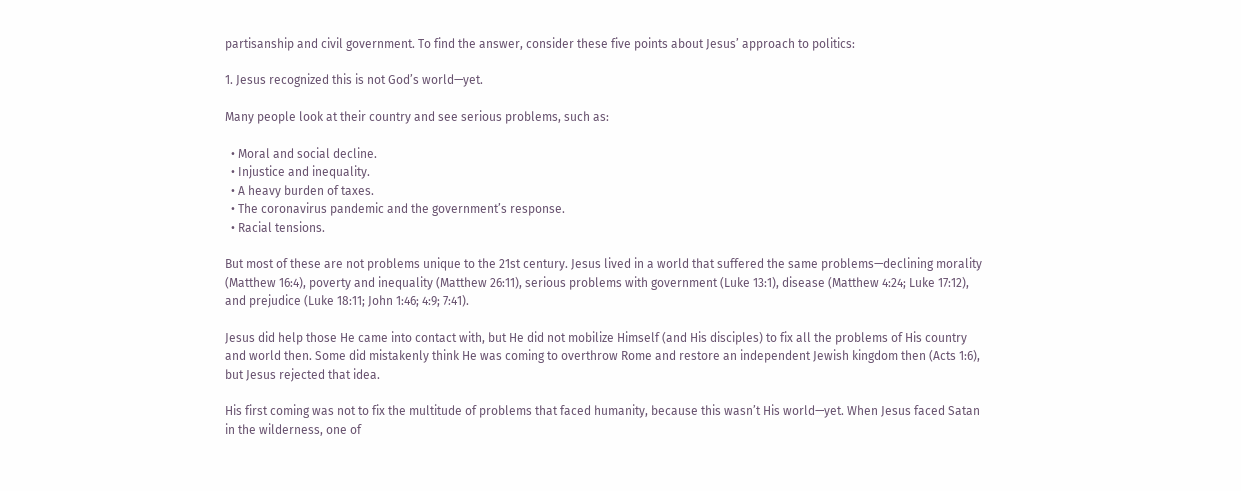partisanship and civil government. To find the answer, consider these five points about Jesus’ approach to politics:

1. Jesus recognized this is not God’s world—yet.

Many people look at their country and see serious problems, such as:

  • Moral and social decline.
  • Injustice and inequality.
  • A heavy burden of taxes.
  • The coronavirus pandemic and the government’s response.
  • Racial tensions.

But most of these are not problems unique to the 21st century. Jesus lived in a world that suffered the same problems—declining morality (Matthew 16:4), poverty and inequality (Matthew 26:11), serious problems with government (Luke 13:1), disease (Matthew 4:24; Luke 17:12), and prejudice (Luke 18:11; John 1:46; 4:9; 7:41).

Jesus did help those He came into contact with, but He did not mobilize Himself (and His disciples) to fix all the problems of His country and world then. Some did mistakenly think He was coming to overthrow Rome and restore an independent Jewish kingdom then (Acts 1:6), but Jesus rejected that idea.

His first coming was not to fix the multitude of problems that faced humanity, because this wasn’t His world—yet. When Jesus faced Satan in the wilderness, one of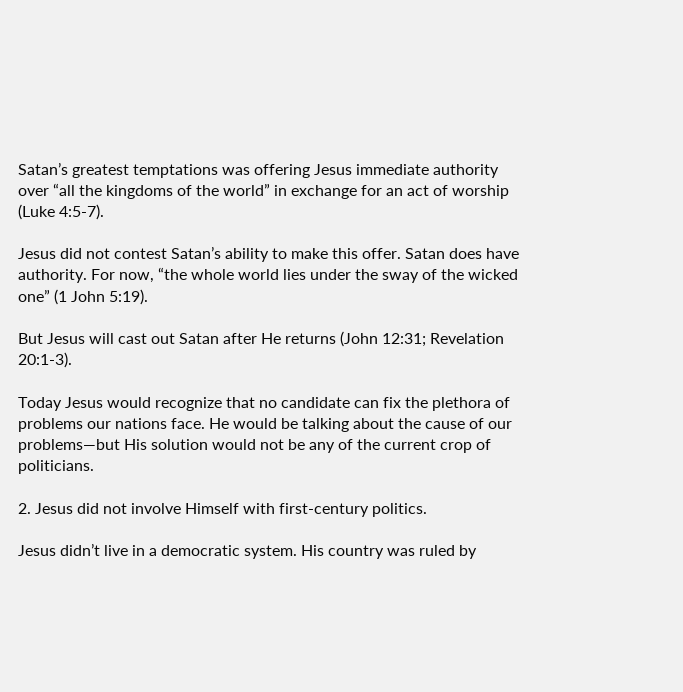Satan’s greatest temptations was offering Jesus immediate authority over “all the kingdoms of the world” in exchange for an act of worship (Luke 4:5-7).

Jesus did not contest Satan’s ability to make this offer. Satan does have authority. For now, “the whole world lies under the sway of the wicked one” (1 John 5:19).

But Jesus will cast out Satan after He returns (John 12:31; Revelation 20:1-3).

Today Jesus would recognize that no candidate can fix the plethora of problems our nations face. He would be talking about the cause of our problems—but His solution would not be any of the current crop of politicians.

2. Jesus did not involve Himself with first-century politics.

Jesus didn’t live in a democratic system. His country was ruled by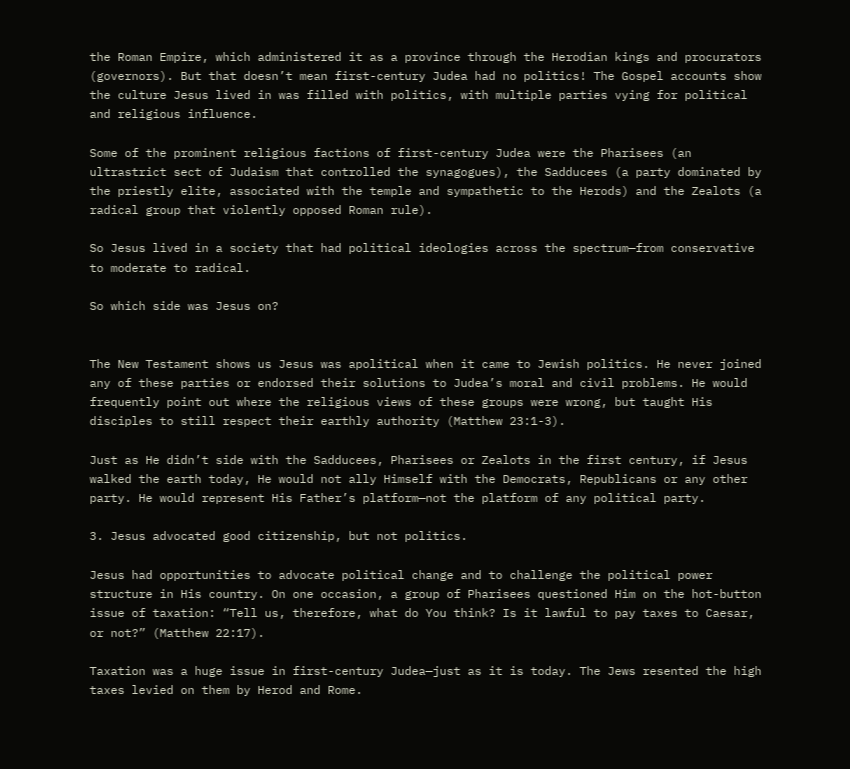the Roman Empire, which administered it as a province through the Herodian kings and procurators (governors). But that doesn’t mean first-century Judea had no politics! The Gospel accounts show the culture Jesus lived in was filled with politics, with multiple parties vying for political and religious influence.

Some of the prominent religious factions of first-century Judea were the Pharisees (an ultrastrict sect of Judaism that controlled the synagogues), the Sadducees (a party dominated by the priestly elite, associated with the temple and sympathetic to the Herods) and the Zealots (a radical group that violently opposed Roman rule).

So Jesus lived in a society that had political ideologies across the spectrum—from conservative to moderate to radical.

So which side was Jesus on?


The New Testament shows us Jesus was apolitical when it came to Jewish politics. He never joined any of these parties or endorsed their solutions to Judea’s moral and civil problems. He would frequently point out where the religious views of these groups were wrong, but taught His disciples to still respect their earthly authority (Matthew 23:1-3).

Just as He didn’t side with the Sadducees, Pharisees or Zealots in the first century, if Jesus walked the earth today, He would not ally Himself with the Democrats, Republicans or any other party. He would represent His Father’s platform—not the platform of any political party.

3. Jesus advocated good citizenship, but not politics.

Jesus had opportunities to advocate political change and to challenge the political power structure in His country. On one occasion, a group of Pharisees questioned Him on the hot-button issue of taxation: “Tell us, therefore, what do You think? Is it lawful to pay taxes to Caesar, or not?” (Matthew 22:17).

Taxation was a huge issue in first-century Judea—just as it is today. The Jews resented the high taxes levied on them by Herod and Rome.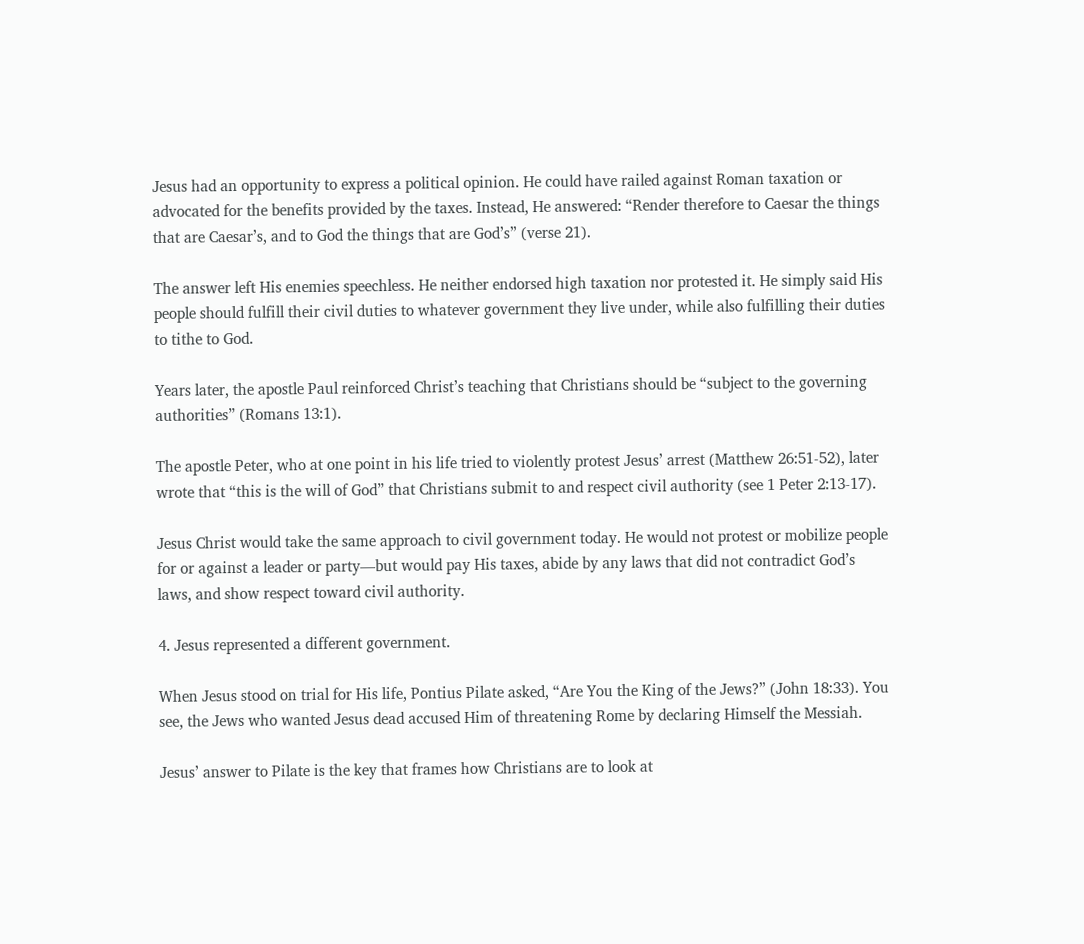Jesus had an opportunity to express a political opinion. He could have railed against Roman taxation or advocated for the benefits provided by the taxes. Instead, He answered: “Render therefore to Caesar the things that are Caesar’s, and to God the things that are God’s” (verse 21).

The answer left His enemies speechless. He neither endorsed high taxation nor protested it. He simply said His people should fulfill their civil duties to whatever government they live under, while also fulfilling their duties to tithe to God.

Years later, the apostle Paul reinforced Christ’s teaching that Christians should be “subject to the governing authorities” (Romans 13:1).

The apostle Peter, who at one point in his life tried to violently protest Jesus’ arrest (Matthew 26:51-52), later wrote that “this is the will of God” that Christians submit to and respect civil authority (see 1 Peter 2:13-17).

Jesus Christ would take the same approach to civil government today. He would not protest or mobilize people for or against a leader or party—but would pay His taxes, abide by any laws that did not contradict God’s laws, and show respect toward civil authority.

4. Jesus represented a different government.

When Jesus stood on trial for His life, Pontius Pilate asked, “Are You the King of the Jews?” (John 18:33). You see, the Jews who wanted Jesus dead accused Him of threatening Rome by declaring Himself the Messiah.

Jesus’ answer to Pilate is the key that frames how Christians are to look at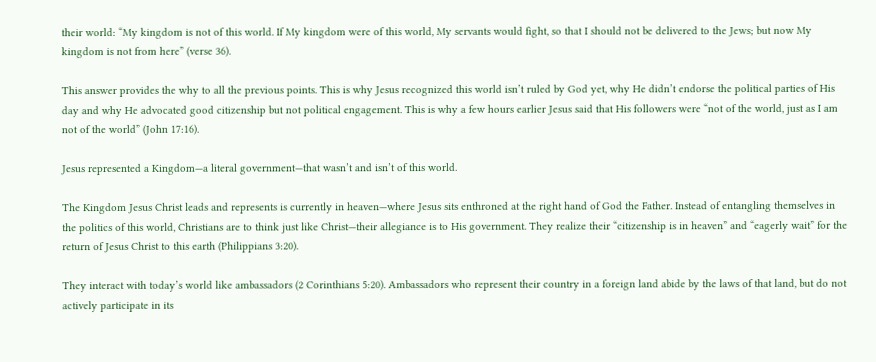their world: “My kingdom is not of this world. If My kingdom were of this world, My servants would fight, so that I should not be delivered to the Jews; but now My kingdom is not from here” (verse 36).

This answer provides the why to all the previous points. This is why Jesus recognized this world isn’t ruled by God yet, why He didn’t endorse the political parties of His day and why He advocated good citizenship but not political engagement. This is why a few hours earlier Jesus said that His followers were “not of the world, just as I am not of the world” (John 17:16).

Jesus represented a Kingdom—a literal government—that wasn’t and isn’t of this world.

The Kingdom Jesus Christ leads and represents is currently in heaven—where Jesus sits enthroned at the right hand of God the Father. Instead of entangling themselves in the politics of this world, Christians are to think just like Christ—their allegiance is to His government. They realize their “citizenship is in heaven” and “eagerly wait” for the return of Jesus Christ to this earth (Philippians 3:20).

They interact with today’s world like ambassadors (2 Corinthians 5:20). Ambassadors who represent their country in a foreign land abide by the laws of that land, but do not actively participate in its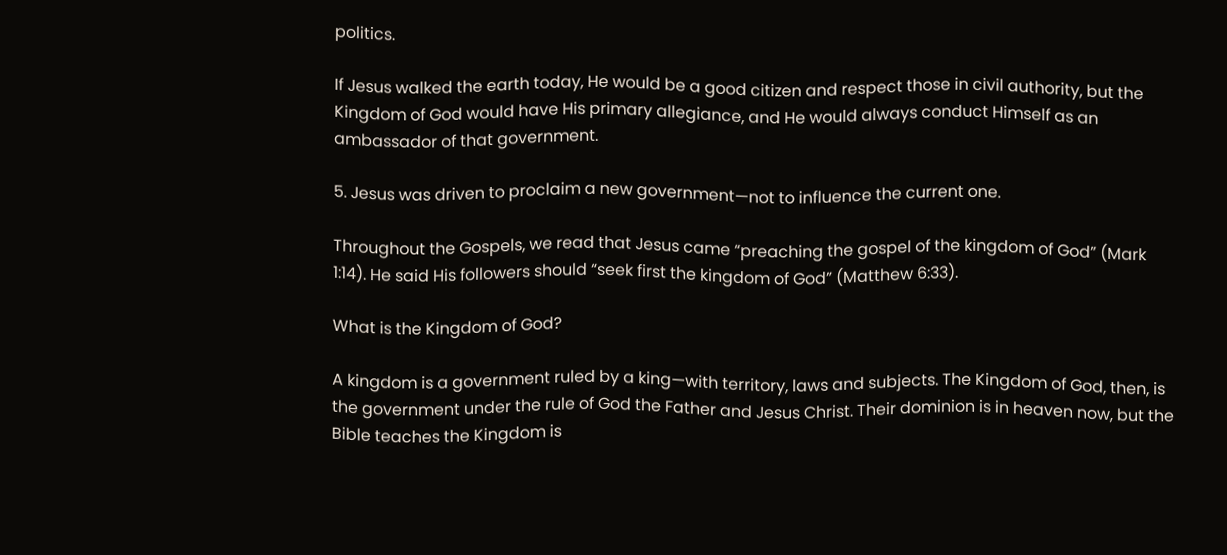politics.

If Jesus walked the earth today, He would be a good citizen and respect those in civil authority, but the Kingdom of God would have His primary allegiance, and He would always conduct Himself as an ambassador of that government.

5. Jesus was driven to proclaim a new government—not to influence the current one.

Throughout the Gospels, we read that Jesus came “preaching the gospel of the kingdom of God” (Mark 1:14). He said His followers should “seek first the kingdom of God” (Matthew 6:33).

What is the Kingdom of God?

A kingdom is a government ruled by a king—with territory, laws and subjects. The Kingdom of God, then, is the government under the rule of God the Father and Jesus Christ. Their dominion is in heaven now, but the Bible teaches the Kingdom is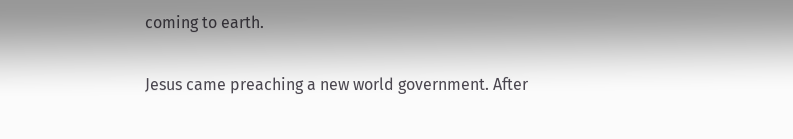coming to earth.

Jesus came preaching a new world government. After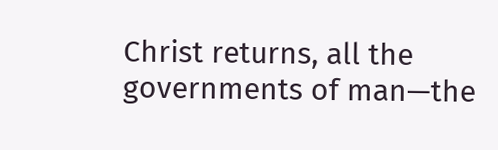Christ returns, all the governments of man—the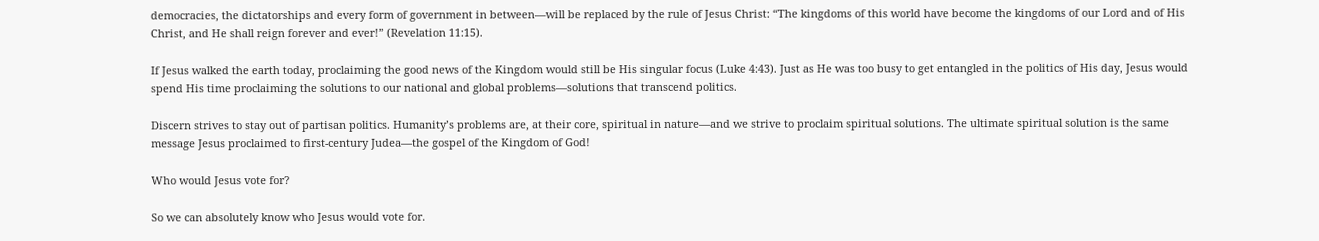democracies, the dictatorships and every form of government in between—will be replaced by the rule of Jesus Christ: “The kingdoms of this world have become the kingdoms of our Lord and of His Christ, and He shall reign forever and ever!” (Revelation 11:15).

If Jesus walked the earth today, proclaiming the good news of the Kingdom would still be His singular focus (Luke 4:43). Just as He was too busy to get entangled in the politics of His day, Jesus would spend His time proclaiming the solutions to our national and global problems—solutions that transcend politics.

Discern strives to stay out of partisan politics. Humanity’s problems are, at their core, spiritual in nature—and we strive to proclaim spiritual solutions. The ultimate spiritual solution is the same message Jesus proclaimed to first-century Judea—the gospel of the Kingdom of God!

Who would Jesus vote for?

So we can absolutely know who Jesus would vote for.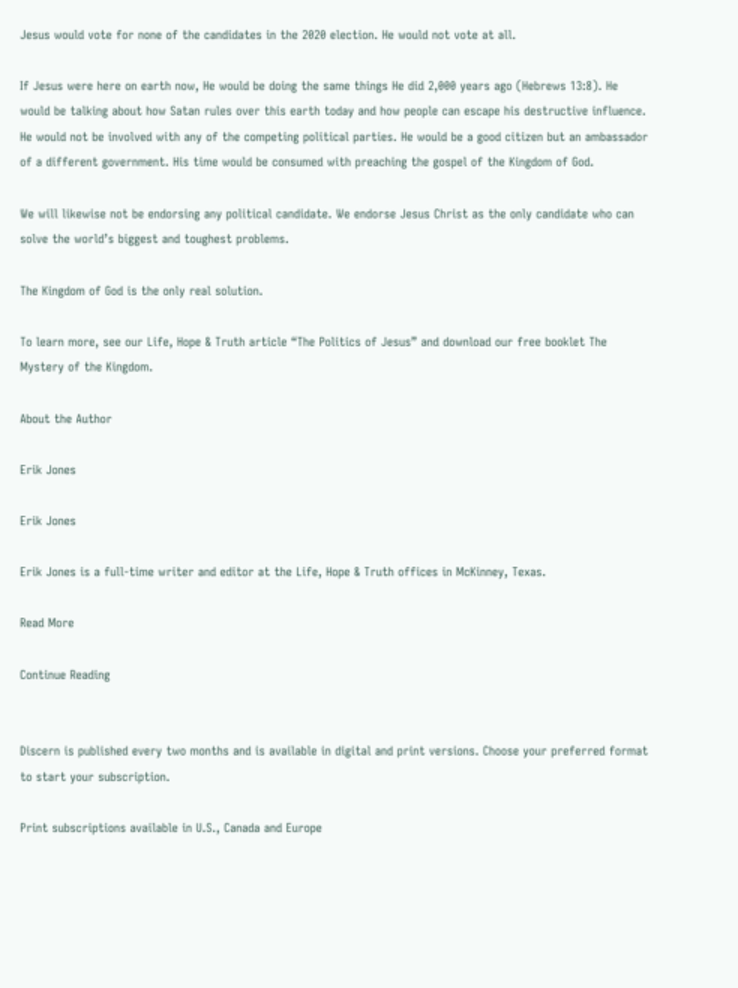Jesus would vote for none of the candidates in the 2020 election. He would not vote at all.

If Jesus were here on earth now, He would be doing the same things He did 2,000 years ago (Hebrews 13:8). He would be talking about how Satan rules over this earth today and how people can escape his destructive influence. He would not be involved with any of the competing political parties. He would be a good citizen but an ambassador of a different government. His time would be consumed with preaching the gospel of the Kingdom of God.

We will likewise not be endorsing any political candidate. We endorse Jesus Christ as the only candidate who can solve the world’s biggest and toughest problems.

The Kingdom of God is the only real solution.

To learn more, see our Life, Hope & Truth article “The Politics of Jesus” and download our free booklet The Mystery of the Kingdom.

About the Author

Erik Jones

Erik Jones

Erik Jones is a full-time writer and editor at the Life, Hope & Truth offices in McKinney, Texas.

Read More

Continue Reading


Discern is published every two months and is available in digital and print versions. Choose your preferred format to start your subscription.

Print subscriptions available in U.S., Canada and Europe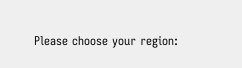Please choose your region: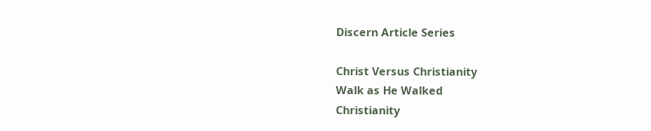Discern Article Series

Christ Versus Christianity
Walk as He Walked
Christianity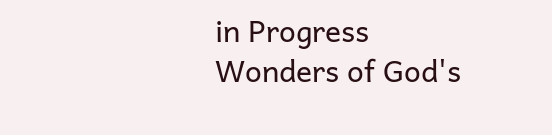in Progress
Wonders of God's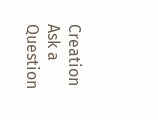Creation
Ask a Question